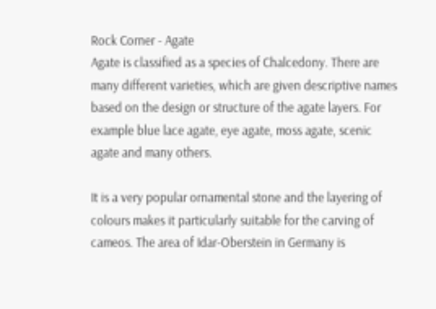Rock Corner - Agate
Agate is classified as a species of Chalcedony. There are many different varieties, which are given descriptive names based on the design or structure of the agate layers. For example blue lace agate, eye agate, moss agate, scenic agate and many others.

It is a very popular ornamental stone and the layering of colours makes it particularly suitable for the carving of cameos. The area of Idar-Oberstein in Germany is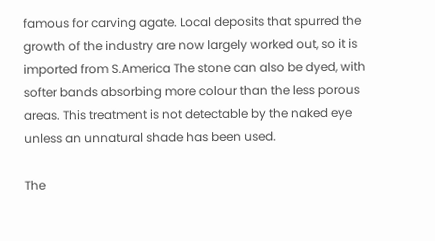famous for carving agate. Local deposits that spurred the growth of the industry are now largely worked out, so it is imported from S.America The stone can also be dyed, with softer bands absorbing more colour than the less porous areas. This treatment is not detectable by the naked eye unless an unnatural shade has been used.

The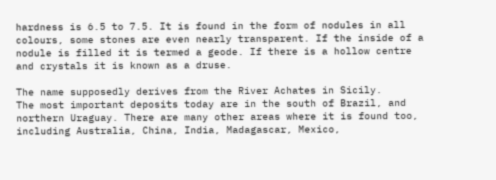hardness is 6.5 to 7.5. It is found in the form of nodules in all colours, some stones are even nearly transparent. If the inside of a nodule is filled it is termed a geode. If there is a hollow centre and crystals it is known as a druse.

The name supposedly derives from the River Achates in Sicily.
The most important deposits today are in the south of Brazil, and northern Uraguay. There are many other areas where it is found too, including Australia, China, India, Madagascar, Mexico,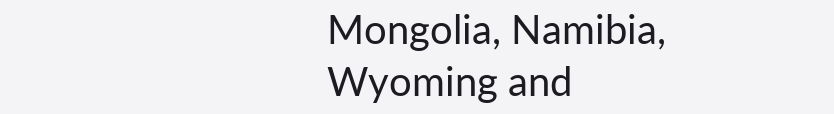Mongolia, Namibia, Wyoming and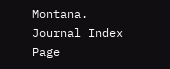Montana.
Journal Index Page